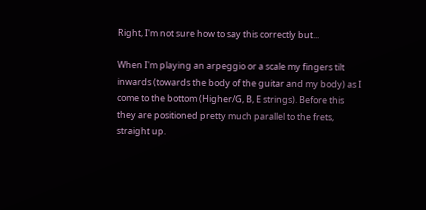Right, I'm not sure how to say this correctly but...

When I'm playing an arpeggio or a scale my fingers tilt inwards (towards the body of the guitar and my body) as I come to the bottom (Higher/G, B, E strings). Before this they are positioned pretty much parallel to the frets, straight up.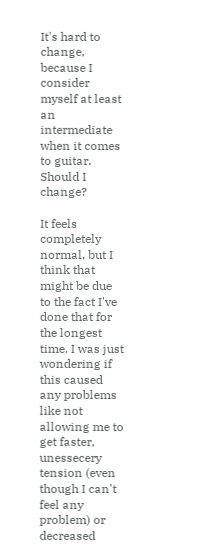It's hard to change, because I consider myself at least an intermediate when it comes to guitar. Should I change?

It feels completely normal, but I think that might be due to the fact I've done that for the longest time. I was just wondering if this caused any problems like not allowing me to get faster, unessecery tension (even though I can't feel any problem) or decreased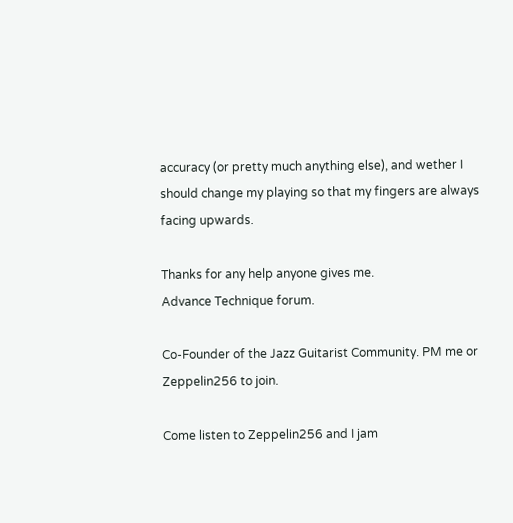accuracy (or pretty much anything else), and wether I should change my playing so that my fingers are always facing upwards.

Thanks for any help anyone gives me.
Advance Technique forum.

Co-Founder of the Jazz Guitarist Community. PM me or Zeppelin256 to join.

Come listen to Zeppelin256 and I jam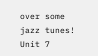over some jazz tunes! Unit 7